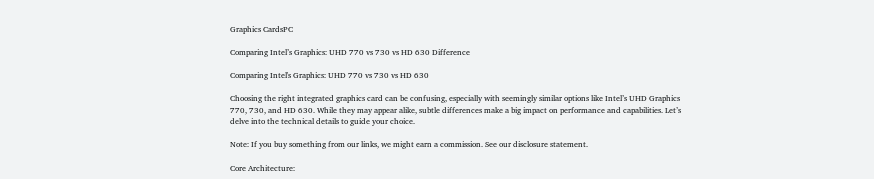Graphics CardsPC

Comparing Intel’s Graphics: UHD 770 vs 730 vs HD 630 Difference

Comparing Intel's Graphics: UHD 770 vs 730 vs HD 630

Choosing the right integrated graphics card can be confusing, especially with seemingly similar options like Intel’s UHD Graphics 770, 730, and HD 630. While they may appear alike, subtle differences make a big impact on performance and capabilities. Let’s delve into the technical details to guide your choice.

Note: If you buy something from our links, we might earn a commission. See our disclosure statement.

Core Architecture: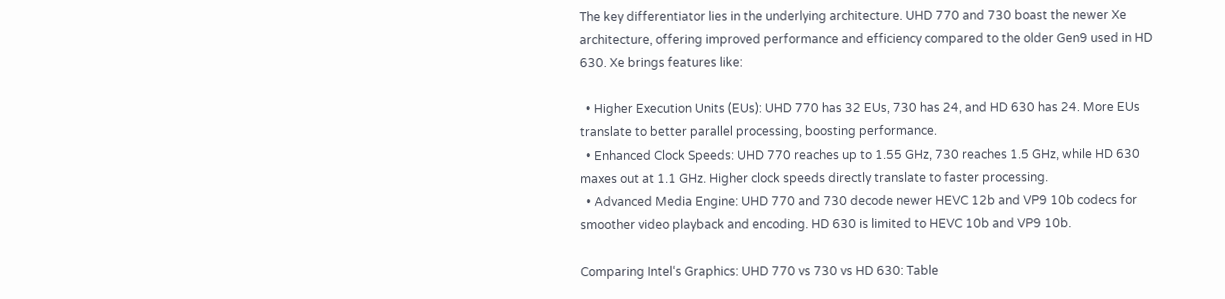The key differentiator lies in the underlying architecture. UHD 770 and 730 boast the newer Xe architecture, offering improved performance and efficiency compared to the older Gen9 used in HD 630. Xe brings features like:

  • Higher Execution Units (EUs): UHD 770 has 32 EUs, 730 has 24, and HD 630 has 24. More EUs translate to better parallel processing, boosting performance.
  • Enhanced Clock Speeds: UHD 770 reaches up to 1.55 GHz, 730 reaches 1.5 GHz, while HD 630 maxes out at 1.1 GHz. Higher clock speeds directly translate to faster processing.
  • Advanced Media Engine: UHD 770 and 730 decode newer HEVC 12b and VP9 10b codecs for smoother video playback and encoding. HD 630 is limited to HEVC 10b and VP9 10b.

Comparing Intel‘s Graphics: UHD 770 vs 730 vs HD 630: Table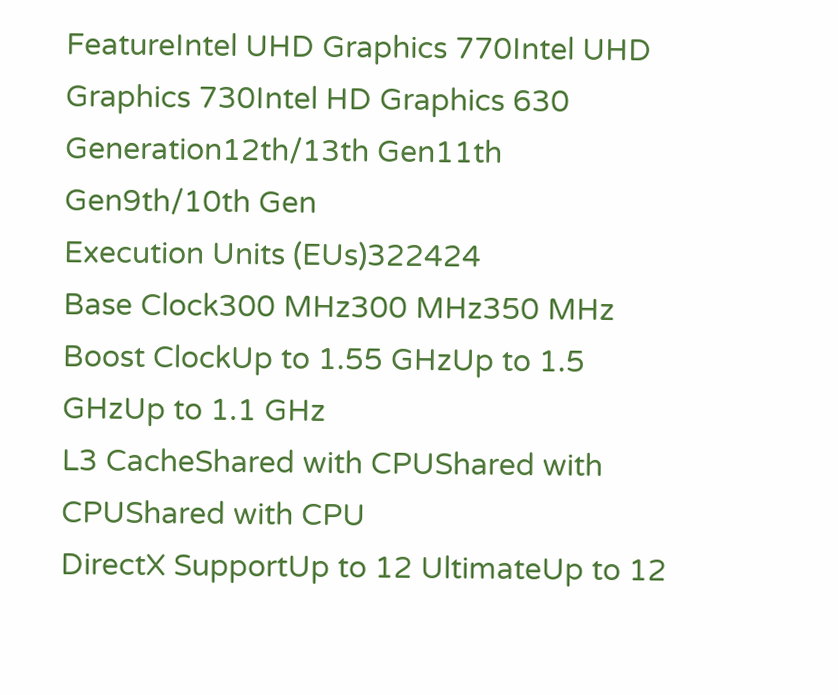FeatureIntel UHD Graphics 770Intel UHD Graphics 730Intel HD Graphics 630
Generation12th/13th Gen11th Gen9th/10th Gen
Execution Units (EUs)322424
Base Clock300 MHz300 MHz350 MHz
Boost ClockUp to 1.55 GHzUp to 1.5 GHzUp to 1.1 GHz
L3 CacheShared with CPUShared with CPUShared with CPU
DirectX SupportUp to 12 UltimateUp to 12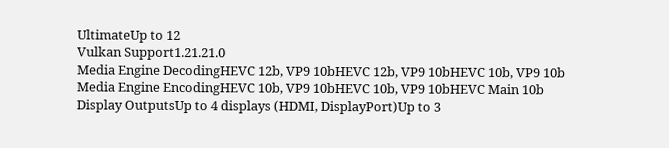UltimateUp to 12
Vulkan Support1.21.21.0
Media Engine DecodingHEVC 12b, VP9 10bHEVC 12b, VP9 10bHEVC 10b, VP9 10b
Media Engine EncodingHEVC 10b, VP9 10bHEVC 10b, VP9 10bHEVC Main 10b
Display OutputsUp to 4 displays (HDMI, DisplayPort)Up to 3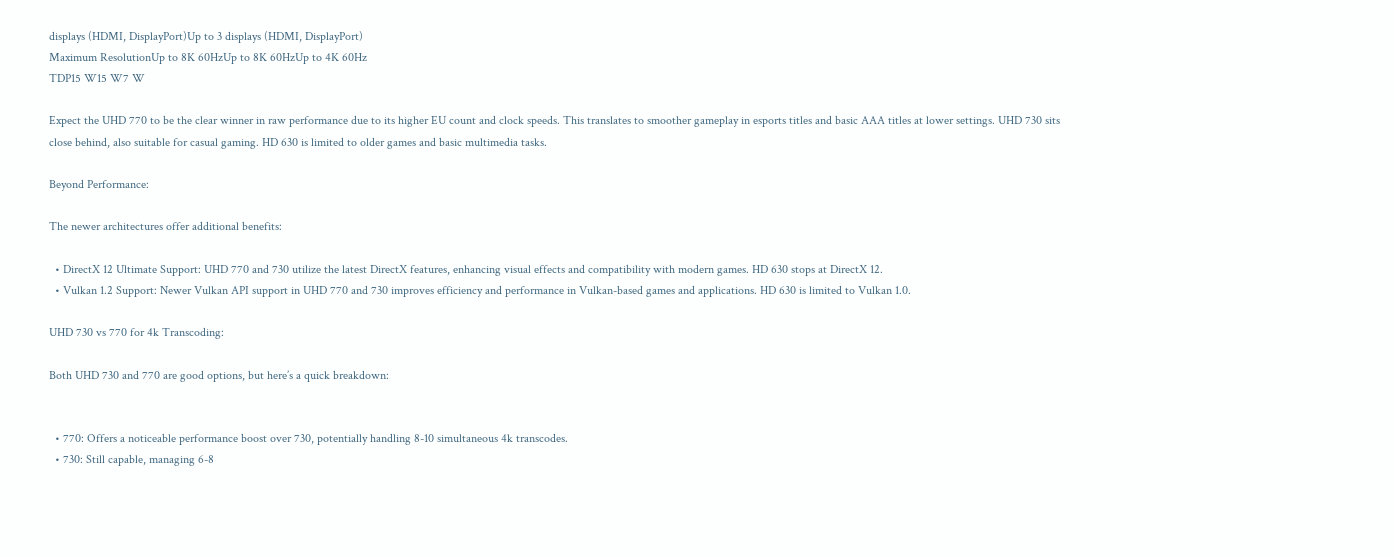displays (HDMI, DisplayPort)Up to 3 displays (HDMI, DisplayPort)
Maximum ResolutionUp to 8K 60HzUp to 8K 60HzUp to 4K 60Hz
TDP15 W15 W7 W

Expect the UHD 770 to be the clear winner in raw performance due to its higher EU count and clock speeds. This translates to smoother gameplay in esports titles and basic AAA titles at lower settings. UHD 730 sits close behind, also suitable for casual gaming. HD 630 is limited to older games and basic multimedia tasks.

Beyond Performance:

The newer architectures offer additional benefits:

  • DirectX 12 Ultimate Support: UHD 770 and 730 utilize the latest DirectX features, enhancing visual effects and compatibility with modern games. HD 630 stops at DirectX 12.
  • Vulkan 1.2 Support: Newer Vulkan API support in UHD 770 and 730 improves efficiency and performance in Vulkan-based games and applications. HD 630 is limited to Vulkan 1.0.

UHD 730 vs 770 for 4k Transcoding:

Both UHD 730 and 770 are good options, but here’s a quick breakdown:


  • 770: Offers a noticeable performance boost over 730, potentially handling 8-10 simultaneous 4k transcodes.
  • 730: Still capable, managing 6-8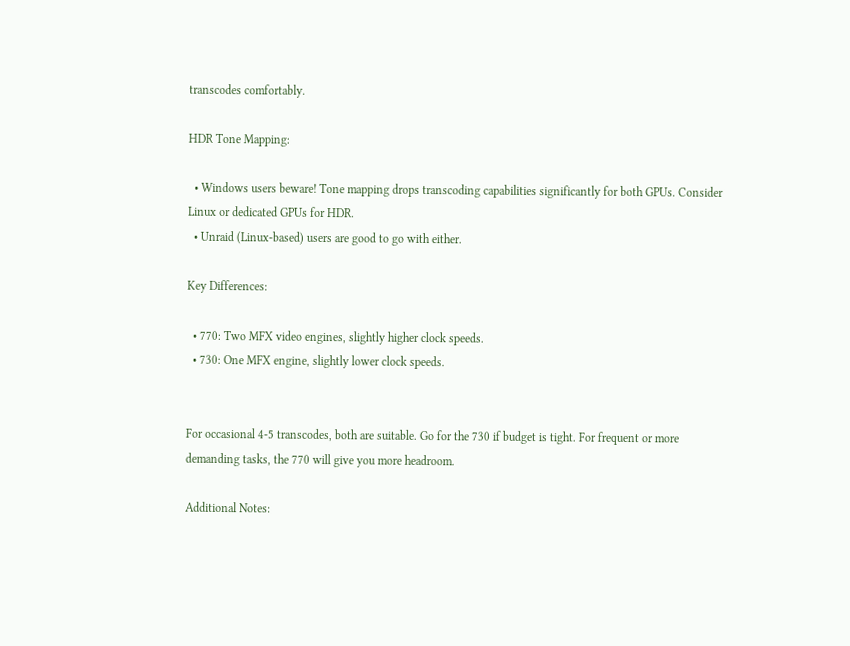transcodes comfortably.

HDR Tone Mapping:

  • Windows users beware! Tone mapping drops transcoding capabilities significantly for both GPUs. Consider Linux or dedicated GPUs for HDR.
  • Unraid (Linux-based) users are good to go with either.

Key Differences:

  • 770: Two MFX video engines, slightly higher clock speeds.
  • 730: One MFX engine, slightly lower clock speeds.


For occasional 4-5 transcodes, both are suitable. Go for the 730 if budget is tight. For frequent or more demanding tasks, the 770 will give you more headroom.

Additional Notes: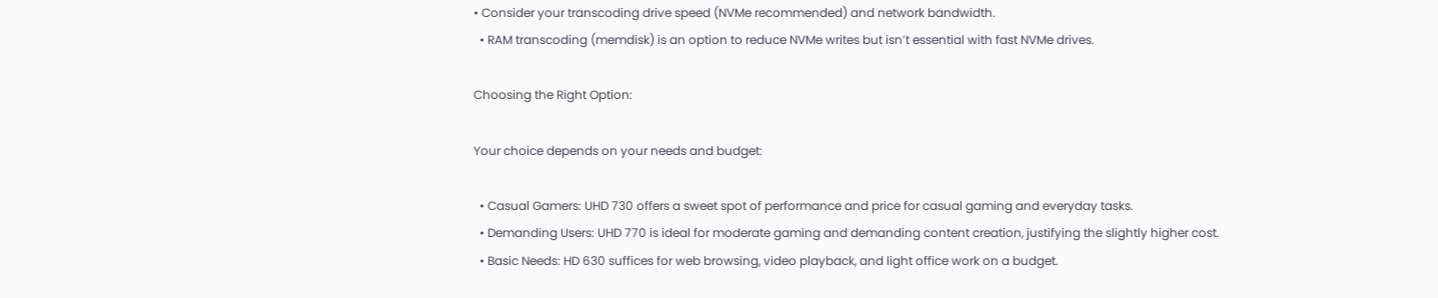• Consider your transcoding drive speed (NVMe recommended) and network bandwidth.
  • RAM transcoding (memdisk) is an option to reduce NVMe writes but isn’t essential with fast NVMe drives.

Choosing the Right Option:

Your choice depends on your needs and budget:

  • Casual Gamers: UHD 730 offers a sweet spot of performance and price for casual gaming and everyday tasks.
  • Demanding Users: UHD 770 is ideal for moderate gaming and demanding content creation, justifying the slightly higher cost.
  • Basic Needs: HD 630 suffices for web browsing, video playback, and light office work on a budget.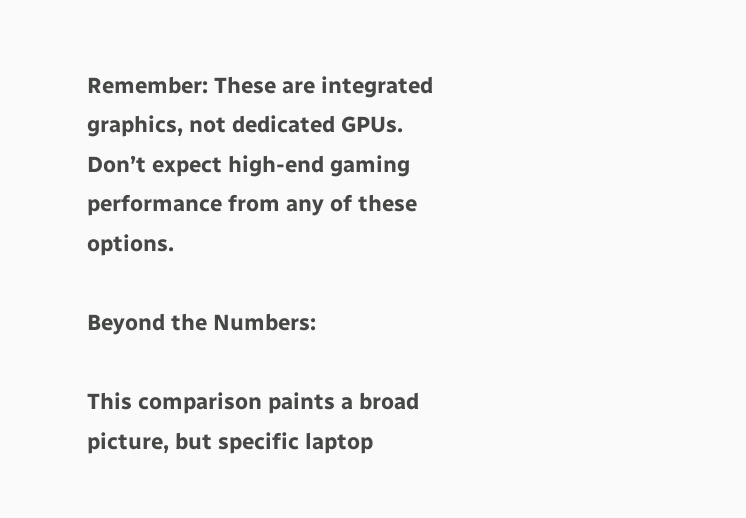Remember: These are integrated graphics, not dedicated GPUs. Don’t expect high-end gaming performance from any of these options.

Beyond the Numbers:

This comparison paints a broad picture, but specific laptop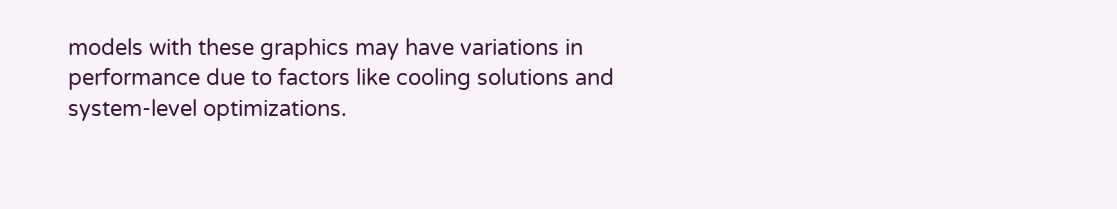models with these graphics may have variations in performance due to factors like cooling solutions and system-level optimizations.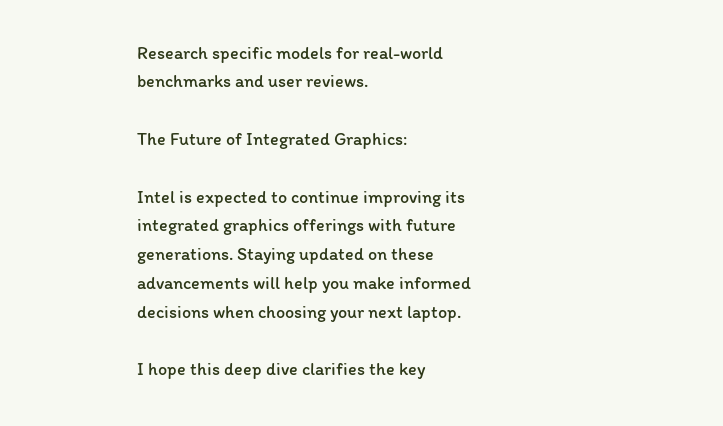Research specific models for real-world benchmarks and user reviews.

The Future of Integrated Graphics:

Intel is expected to continue improving its integrated graphics offerings with future generations. Staying updated on these advancements will help you make informed decisions when choosing your next laptop.

I hope this deep dive clarifies the key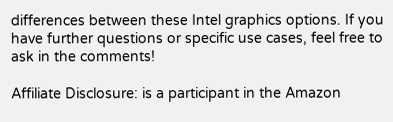differences between these Intel graphics options. If you have further questions or specific use cases, feel free to ask in the comments!

Affiliate Disclosure: is a participant in the Amazon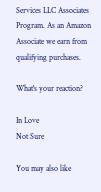Services LLC Associates Program. As an Amazon Associate we earn from qualifying purchases.

What's your reaction?

In Love
Not Sure

You may also like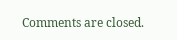Comments are closed.